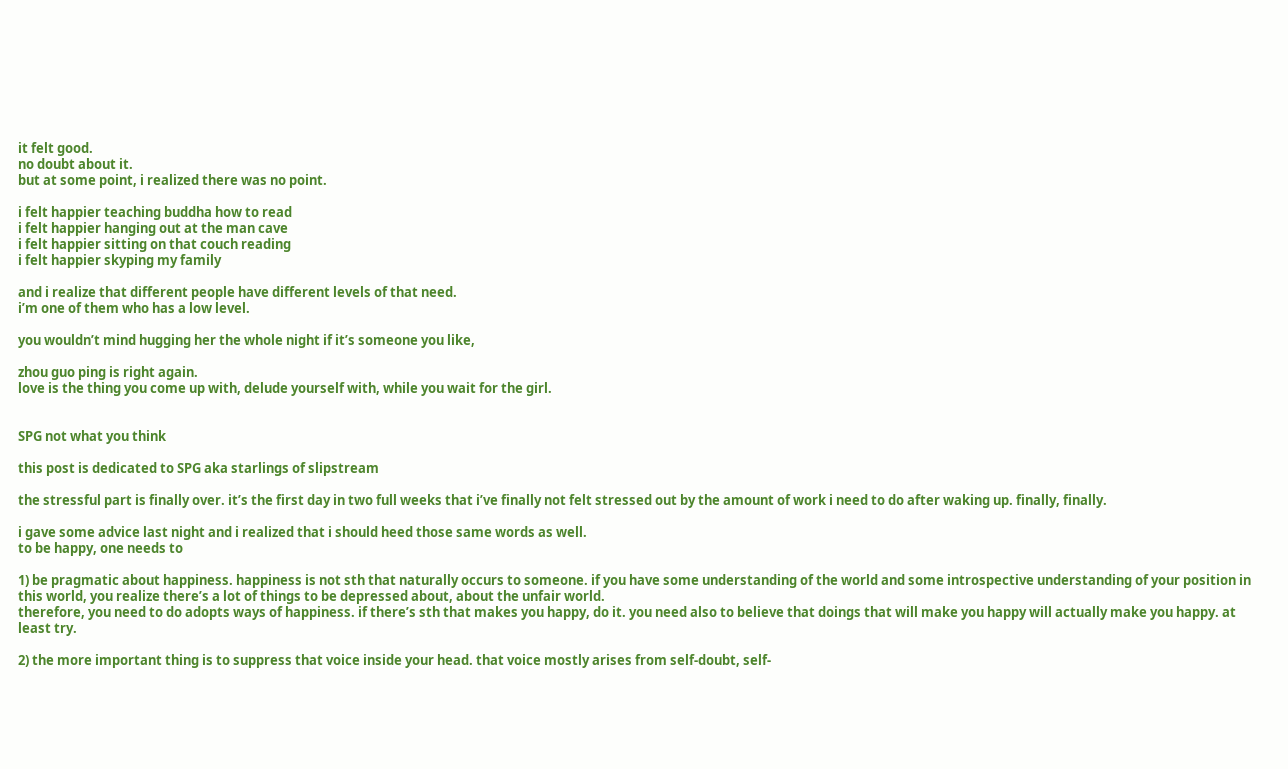it felt good.
no doubt about it.
but at some point, i realized there was no point.

i felt happier teaching buddha how to read
i felt happier hanging out at the man cave
i felt happier sitting on that couch reading
i felt happier skyping my family

and i realize that different people have different levels of that need.
i’m one of them who has a low level.

you wouldn’t mind hugging her the whole night if it’s someone you like,

zhou guo ping is right again.
love is the thing you come up with, delude yourself with, while you wait for the girl.


SPG not what you think

this post is dedicated to SPG aka starlings of slipstream

the stressful part is finally over. it’s the first day in two full weeks that i’ve finally not felt stressed out by the amount of work i need to do after waking up. finally, finally.

i gave some advice last night and i realized that i should heed those same words as well.
to be happy, one needs to

1) be pragmatic about happiness. happiness is not sth that naturally occurs to someone. if you have some understanding of the world and some introspective understanding of your position in this world, you realize there’s a lot of things to be depressed about, about the unfair world.
therefore, you need to do adopts ways of happiness. if there’s sth that makes you happy, do it. you need also to believe that doings that will make you happy will actually make you happy. at least try.

2) the more important thing is to suppress that voice inside your head. that voice mostly arises from self-doubt, self-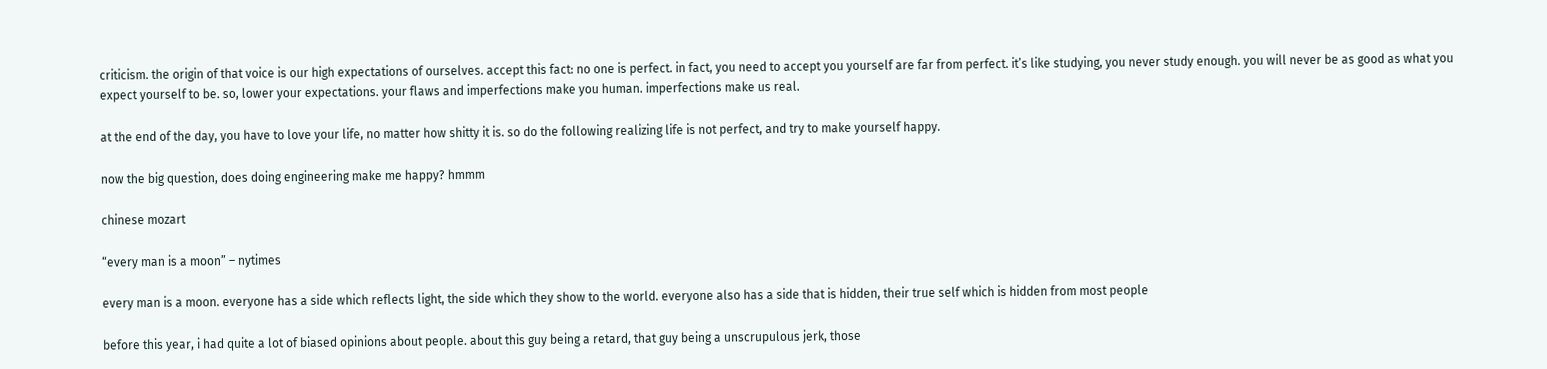criticism. the origin of that voice is our high expectations of ourselves. accept this fact: no one is perfect. in fact, you need to accept you yourself are far from perfect. it’s like studying, you never study enough. you will never be as good as what you expect yourself to be. so, lower your expectations. your flaws and imperfections make you human. imperfections make us real.

at the end of the day, you have to love your life, no matter how shitty it is. so do the following realizing life is not perfect, and try to make yourself happy.

now the big question, does doing engineering make me happy? hmmm

chinese mozart

“every man is a moon” – nytimes

every man is a moon. everyone has a side which reflects light, the side which they show to the world. everyone also has a side that is hidden, their true self which is hidden from most people

before this year, i had quite a lot of biased opinions about people. about this guy being a retard, that guy being a unscrupulous jerk, those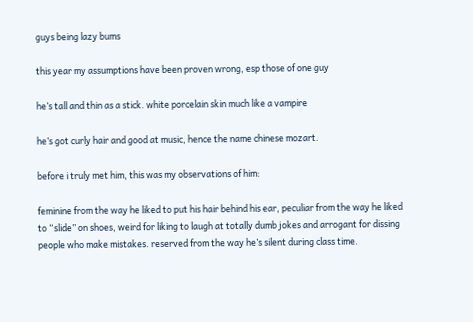guys being lazy bums

this year my assumptions have been proven wrong, esp those of one guy

he’s tall and thin as a stick. white porcelain skin much like a vampire

he’s got curly hair and good at music, hence the name chinese mozart.

before i truly met him, this was my observations of him:

feminine from the way he liked to put his hair behind his ear, peculiar from the way he liked to “slide” on shoes, weird for liking to laugh at totally dumb jokes and arrogant for dissing people who make mistakes. reserved from the way he’s silent during class time.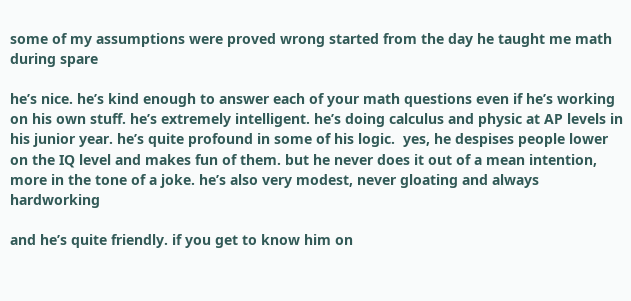some of my assumptions were proved wrong started from the day he taught me math during spare

he’s nice. he’s kind enough to answer each of your math questions even if he’s working on his own stuff. he’s extremely intelligent. he’s doing calculus and physic at AP levels in his junior year. he’s quite profound in some of his logic.  yes, he despises people lower on the IQ level and makes fun of them. but he never does it out of a mean intention, more in the tone of a joke. he’s also very modest, never gloating and always hardworking

and he’s quite friendly. if you get to know him on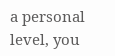a personal level, you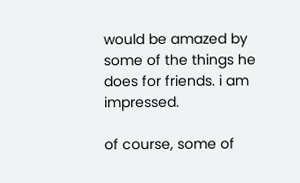would be amazed by some of the things he does for friends. i am impressed.

of course, some of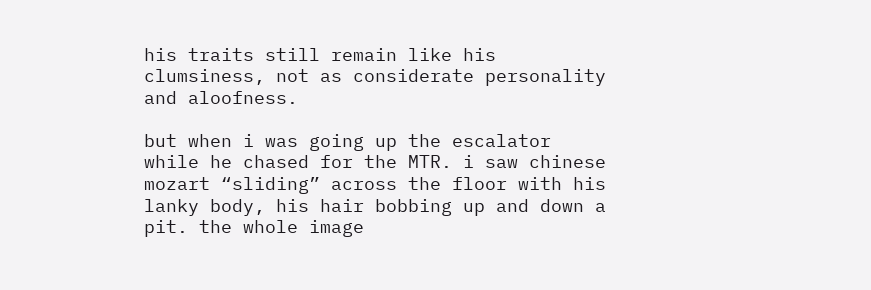his traits still remain like his clumsiness, not as considerate personality and aloofness.

but when i was going up the escalator while he chased for the MTR. i saw chinese mozart “sliding” across the floor with his lanky body, his hair bobbing up and down a pit. the whole image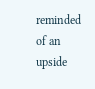reminded of an upside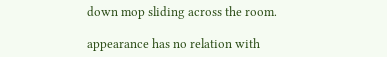down mop sliding across the room.

appearance has no relation with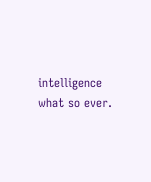intelligence what so ever.